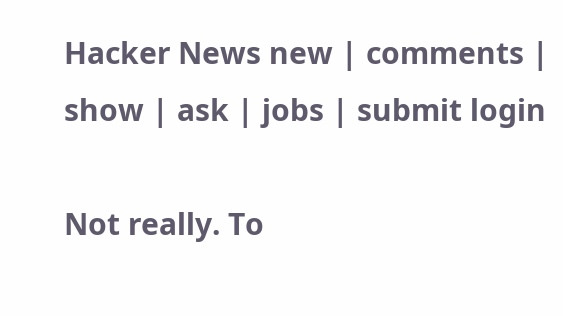Hacker News new | comments | show | ask | jobs | submit login

Not really. To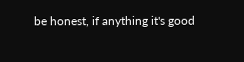be honest, if anything it's good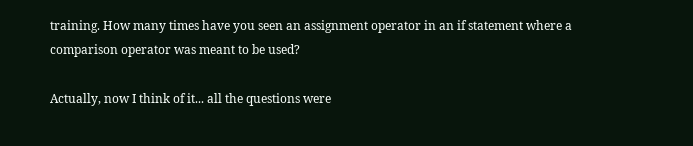training. How many times have you seen an assignment operator in an if statement where a comparison operator was meant to be used?

Actually, now I think of it... all the questions were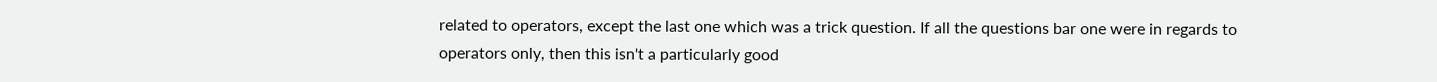related to operators, except the last one which was a trick question. If all the questions bar one were in regards to operators only, then this isn't a particularly good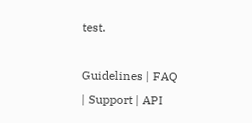test.

Guidelines | FAQ | Support | API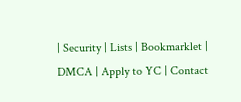| Security | Lists | Bookmarklet | DMCA | Apply to YC | Contact